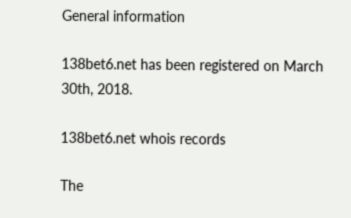General information

138bet6.net has been registered on March 30th, 2018.

138bet6.net whois records

The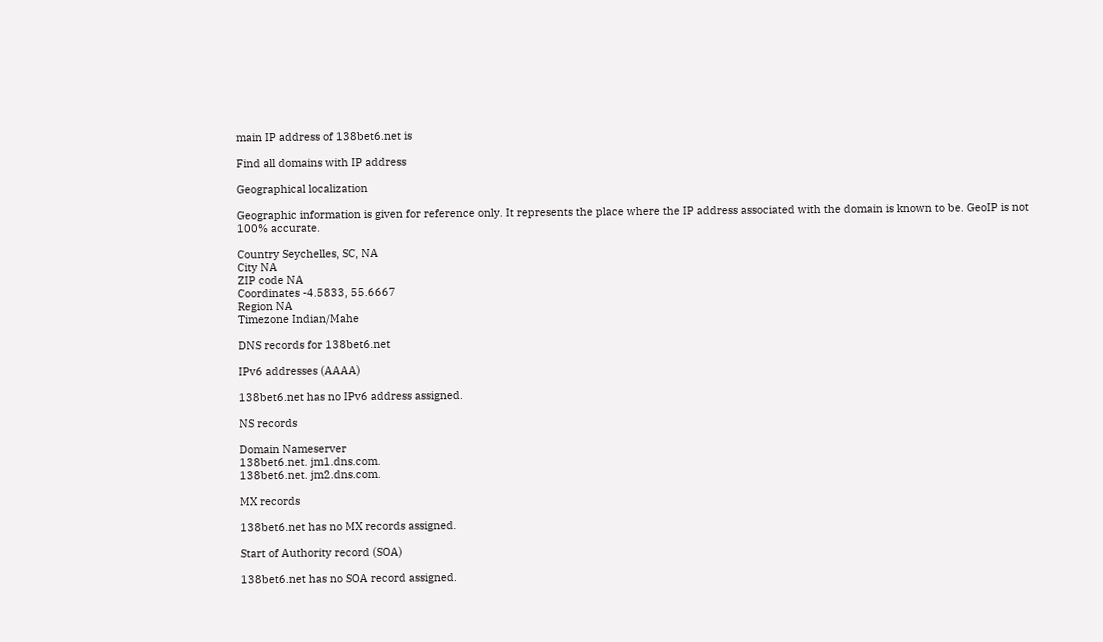main IP address of 138bet6.net is

Find all domains with IP address

Geographical localization

Geographic information is given for reference only. It represents the place where the IP address associated with the domain is known to be. GeoIP is not 100% accurate.

Country Seychelles, SC, NA
City NA
ZIP code NA
Coordinates -4.5833, 55.6667
Region NA
Timezone Indian/Mahe

DNS records for 138bet6.net

IPv6 addresses (AAAA)

138bet6.net has no IPv6 address assigned.

NS records

Domain Nameserver
138bet6.net. jm1.dns.com.
138bet6.net. jm2.dns.com.

MX records

138bet6.net has no MX records assigned.

Start of Authority record (SOA)

138bet6.net has no SOA record assigned.